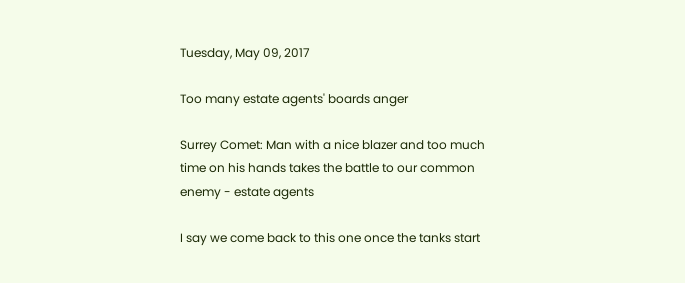Tuesday, May 09, 2017

Too many estate agents' boards anger

Surrey Comet: Man with a nice blazer and too much time on his hands takes the battle to our common enemy - estate agents

I say we come back to this one once the tanks start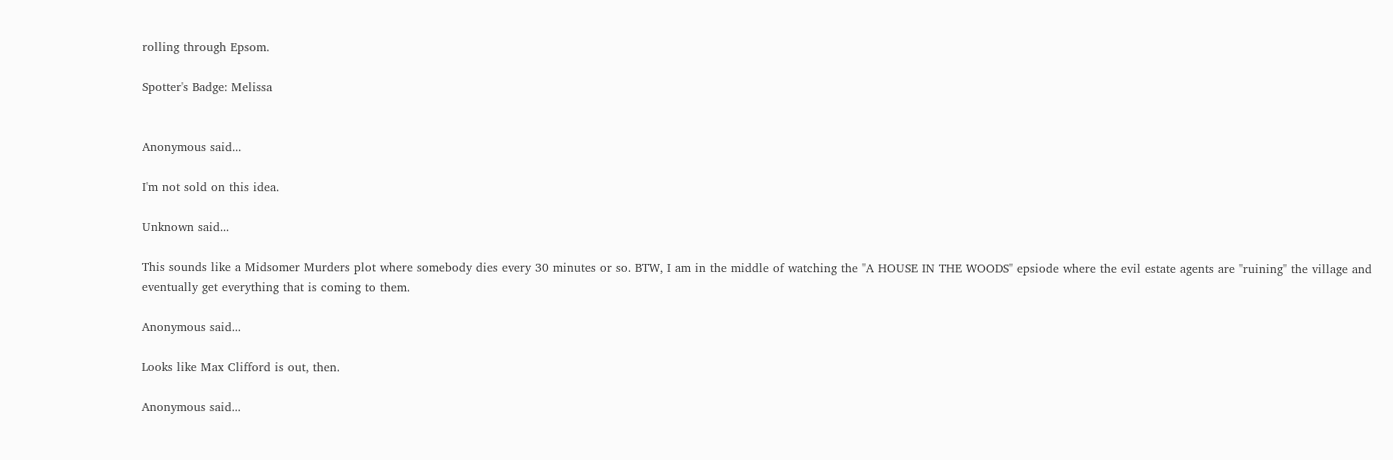rolling through Epsom.

Spotter's Badge: Melissa


Anonymous said...

I'm not sold on this idea.

Unknown said...

This sounds like a Midsomer Murders plot where somebody dies every 30 minutes or so. BTW, I am in the middle of watching the "A HOUSE IN THE WOODS" epsiode where the evil estate agents are "ruining" the village and eventually get everything that is coming to them.

Anonymous said...

Looks like Max Clifford is out, then.

Anonymous said...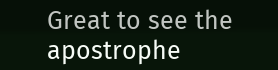Great to see the apostrophe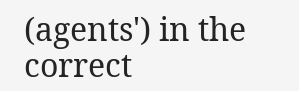(agents') in the correct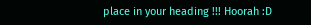place in your heading !!! Hoorah :D